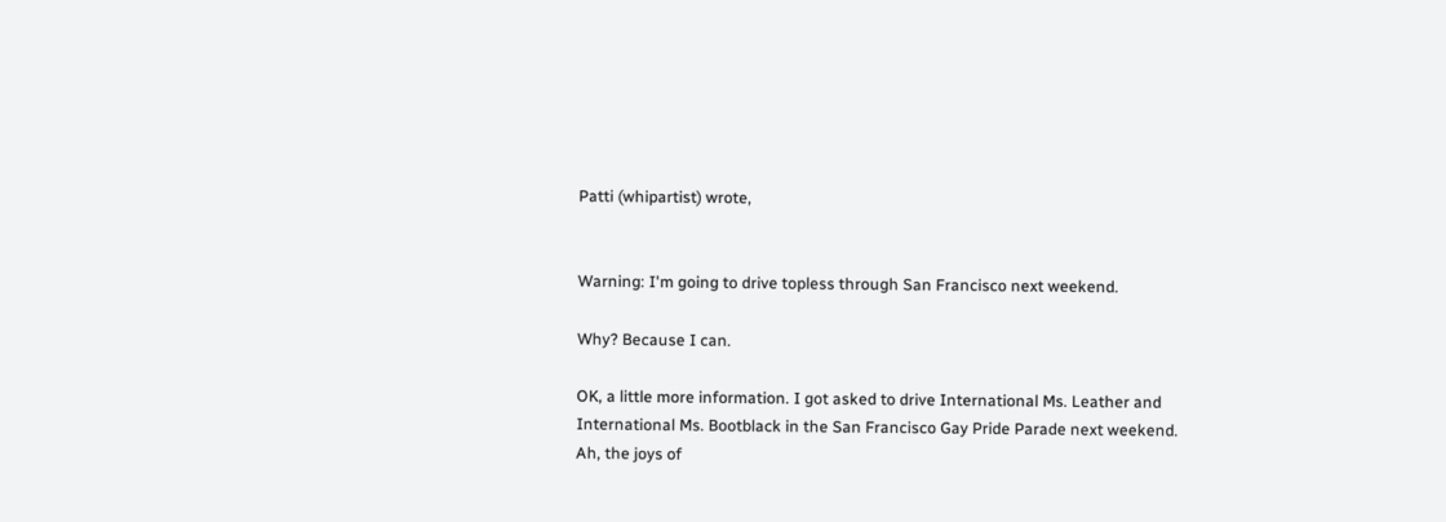Patti (whipartist) wrote,


Warning: I'm going to drive topless through San Francisco next weekend.

Why? Because I can.

OK, a little more information. I got asked to drive International Ms. Leather and International Ms. Bootblack in the San Francisco Gay Pride Parade next weekend. Ah, the joys of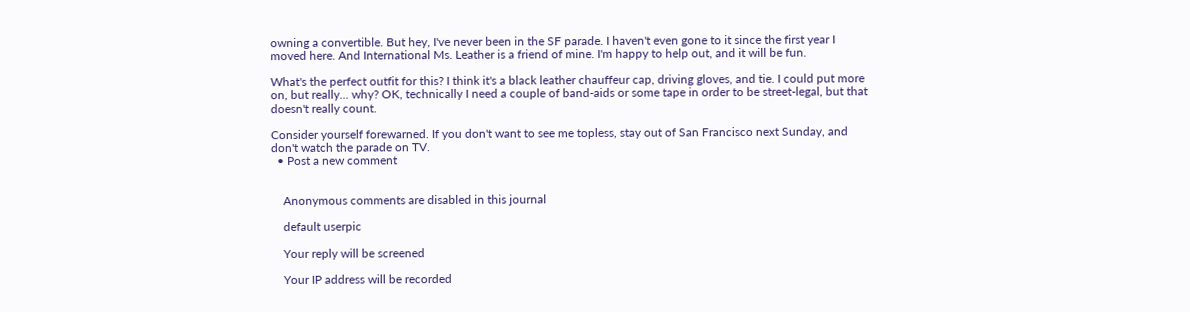owning a convertible. But hey, I've never been in the SF parade. I haven't even gone to it since the first year I moved here. And International Ms. Leather is a friend of mine. I'm happy to help out, and it will be fun.

What's the perfect outfit for this? I think it's a black leather chauffeur cap, driving gloves, and tie. I could put more on, but really... why? OK, technically I need a couple of band-aids or some tape in order to be street-legal, but that doesn't really count.

Consider yourself forewarned. If you don't want to see me topless, stay out of San Francisco next Sunday, and don't watch the parade on TV.
  • Post a new comment


    Anonymous comments are disabled in this journal

    default userpic

    Your reply will be screened

    Your IP address will be recorded